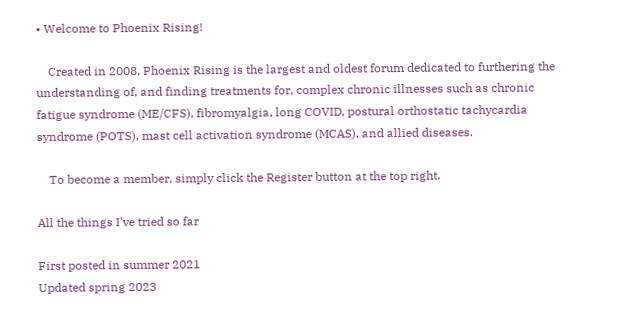• Welcome to Phoenix Rising!

    Created in 2008, Phoenix Rising is the largest and oldest forum dedicated to furthering the understanding of, and finding treatments for, complex chronic illnesses such as chronic fatigue syndrome (ME/CFS), fibromyalgia, long COVID, postural orthostatic tachycardia syndrome (POTS), mast cell activation syndrome (MCAS), and allied diseases.

    To become a member, simply click the Register button at the top right.

All the things I've tried so far

First posted in summer 2021
Updated spring 2023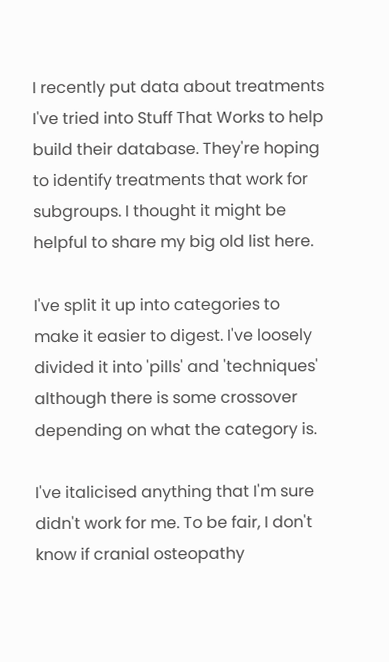I recently put data about treatments I've tried into Stuff That Works to help build their database. They're hoping to identify treatments that work for subgroups. I thought it might be helpful to share my big old list here.

I've split it up into categories to make it easier to digest. I've loosely divided it into 'pills' and 'techniques' although there is some crossover depending on what the category is.

I've italicised anything that I'm sure didn't work for me. To be fair, I don't know if cranial osteopathy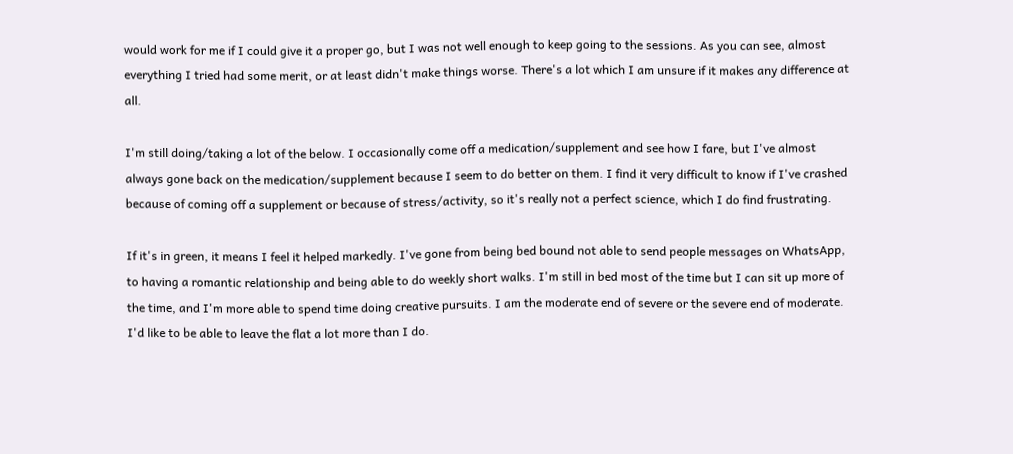would work for me if I could give it a proper go, but I was not well enough to keep going to the sessions. As you can see, almost everything I tried had some merit, or at least didn't make things worse. There's a lot which I am unsure if it makes any difference at all.

I'm still doing/taking a lot of the below. I occasionally come off a medication/supplement and see how I fare, but I've almost always gone back on the medication/supplement because I seem to do better on them. I find it very difficult to know if I've crashed because of coming off a supplement or because of stress/activity, so it's really not a perfect science, which I do find frustrating.

If it's in green, it means I feel it helped markedly. I've gone from being bed bound not able to send people messages on WhatsApp, to having a romantic relationship and being able to do weekly short walks. I'm still in bed most of the time but I can sit up more of the time, and I'm more able to spend time doing creative pursuits. I am the moderate end of severe or the severe end of moderate. I'd like to be able to leave the flat a lot more than I do.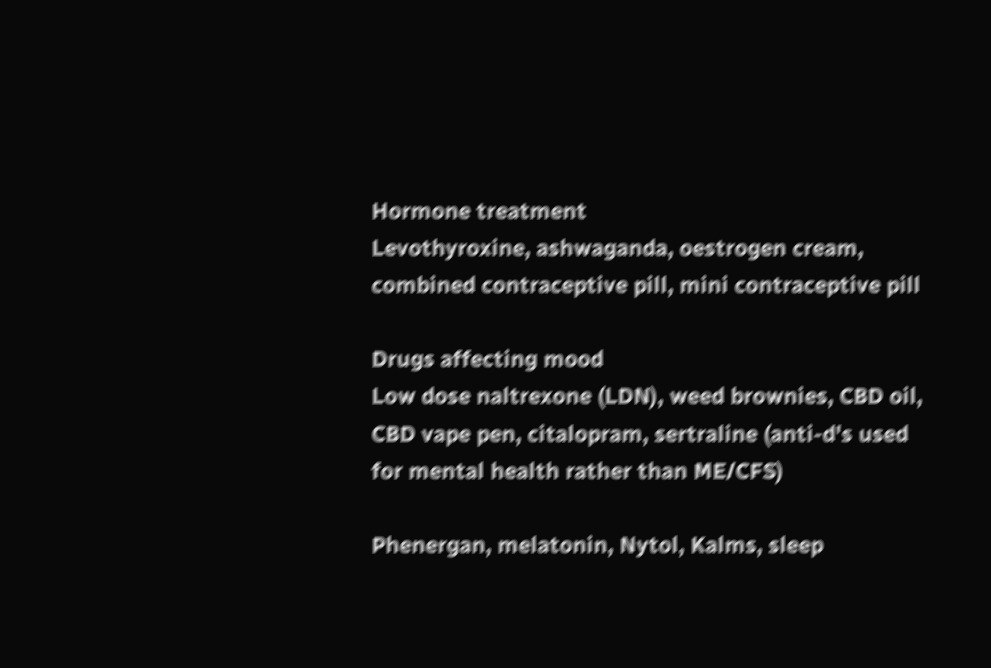Hormone treatment
Levothyroxine, ashwaganda, oestrogen cream, combined contraceptive pill, mini contraceptive pill

Drugs affecting mood
Low dose naltrexone (LDN), weed brownies, CBD oil, CBD vape pen, citalopram, sertraline (anti-d's used for mental health rather than ME/CFS)

Phenergan, melatonin, Nytol, Kalms, sleep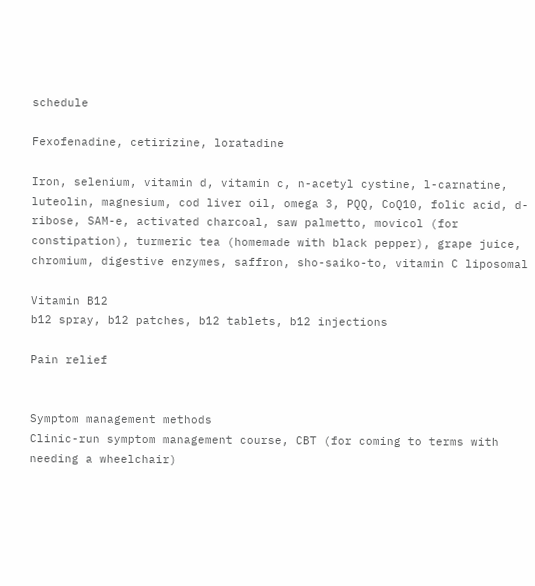schedule

Fexofenadine, cetirizine, loratadine

Iron, selenium, vitamin d, vitamin c, n-acetyl cystine, l-carnatine, luteolin, magnesium, cod liver oil, omega 3, PQQ, CoQ10, folic acid, d-ribose, SAM-e, activated charcoal, saw palmetto, movicol (for constipation), turmeric tea (homemade with black pepper), grape juice, chromium, digestive enzymes, saffron, sho-saiko-to, vitamin C liposomal

Vitamin B12
b12 spray, b12 patches, b12 tablets, b12 injections

Pain relief


Symptom management methods
Clinic-run symptom management course, CBT (for coming to terms with needing a wheelchair)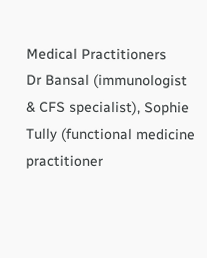Medical Practitioners
Dr Bansal (immunologist & CFS specialist), Sophie Tully (functional medicine practitioner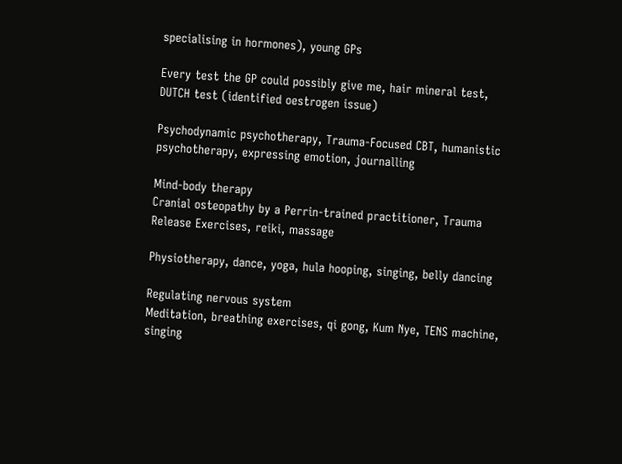specialising in hormones), young GPs

Every test the GP could possibly give me, hair mineral test, DUTCH test (identified oestrogen issue)

Psychodynamic psychotherapy, Trauma-Focused CBT, humanistic psychotherapy, expressing emotion, journalling

Mind-body therapy
Cranial osteopathy by a Perrin-trained practitioner, Trauma Release Exercises, reiki, massage

Physiotherapy, dance, yoga, hula hooping, singing, belly dancing

Regulating nervous system
Meditation, breathing exercises, qi gong, Kum Nye, TENS machine, singing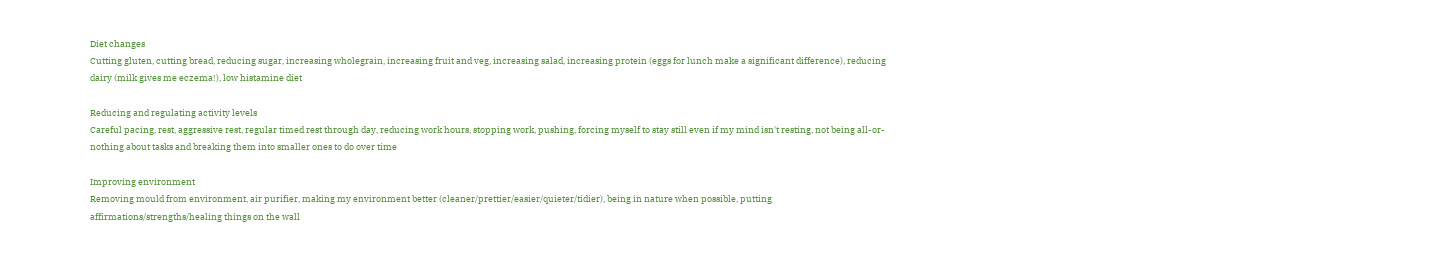Diet changes
Cutting gluten, cutting bread, reducing sugar, increasing wholegrain, increasing fruit and veg, increasing salad, increasing protein (eggs for lunch make a significant difference), reducing dairy (milk gives me eczema!), low histamine diet

Reducing and regulating activity levels
Careful pacing, rest, aggressive rest, regular timed rest through day, reducing work hours, stopping work, pushing, forcing myself to stay still even if my mind isn't resting, not being all-or-nothing about tasks and breaking them into smaller ones to do over time

Improving environment
Removing mould from environment, air purifier, making my environment better (cleaner/prettier/easier/quieter/tidier), being in nature when possible, putting affirmations/strengths/healing things on the wall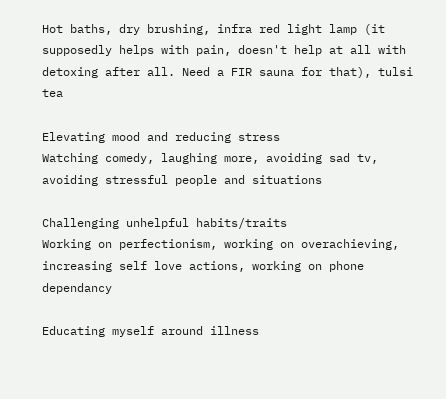Hot baths, dry brushing, infra red light lamp (it supposedly helps with pain, doesn't help at all with detoxing after all. Need a FIR sauna for that), tulsi tea

Elevating mood and reducing stress
Watching comedy, laughing more, avoiding sad tv, avoiding stressful people and situations

Challenging unhelpful habits/traits
Working on perfectionism, working on overachieving, increasing self love actions, working on phone dependancy

Educating myself around illness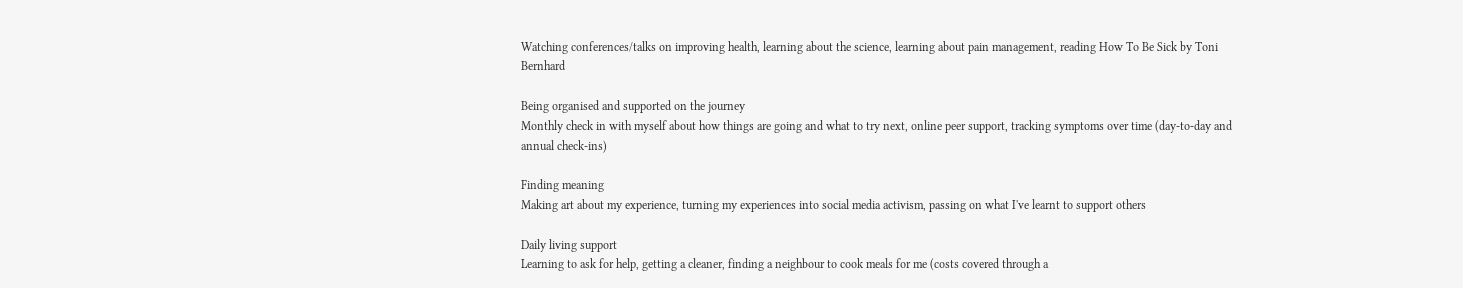Watching conferences/talks on improving health, learning about the science, learning about pain management, reading How To Be Sick by Toni Bernhard

Being organised and supported on the journey
Monthly check in with myself about how things are going and what to try next, online peer support, tracking symptoms over time (day-to-day and annual check-ins)

Finding meaning
Making art about my experience, turning my experiences into social media activism, passing on what I've learnt to support others

Daily living support
Learning to ask for help, getting a cleaner, finding a neighbour to cook meals for me (costs covered through a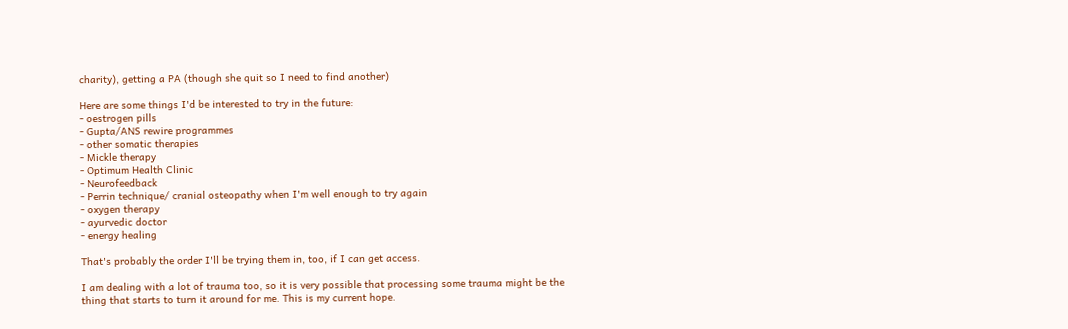charity), getting a PA (though she quit so I need to find another)

Here are some things I'd be interested to try in the future:
- oestrogen pills
- Gupta/ANS rewire programmes
- other somatic therapies
- Mickle therapy
- Optimum Health Clinic
- Neurofeedback
- Perrin technique/ cranial osteopathy when I'm well enough to try again
- oxygen therapy
- ayurvedic doctor
- energy healing

That's probably the order I'll be trying them in, too, if I can get access.

I am dealing with a lot of trauma too, so it is very possible that processing some trauma might be the thing that starts to turn it around for me. This is my current hope.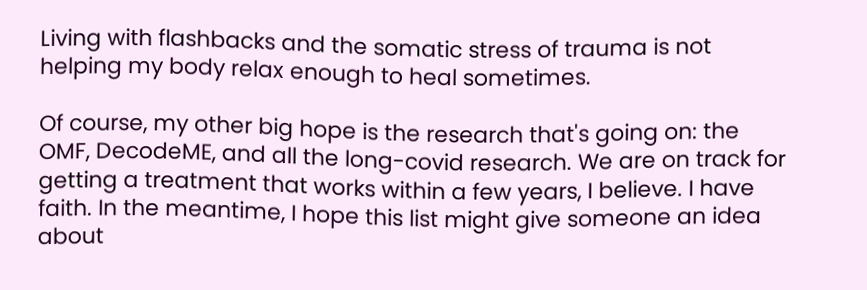Living with flashbacks and the somatic stress of trauma is not helping my body relax enough to heal sometimes.

Of course, my other big hope is the research that's going on: the OMF, DecodeME, and all the long-covid research. We are on track for getting a treatment that works within a few years, I believe. I have faith. In the meantime, I hope this list might give someone an idea about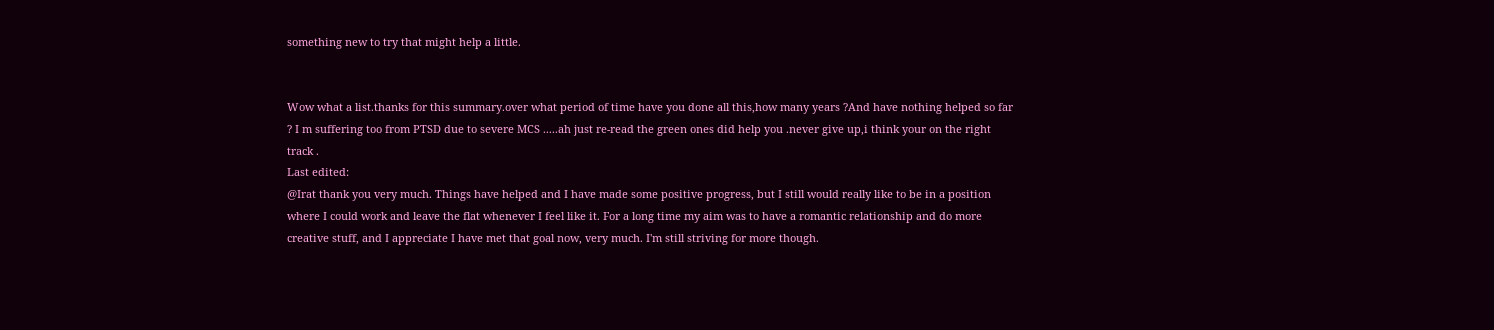something new to try that might help a little.


Wow what a list.thanks for this summary.over what period of time have you done all this,how many years ?And have nothing helped so far ? I m suffering too from PTSD due to severe MCS .....ah just re-read the green ones did help you .never give up,i think your on the right track .
Last edited:
@Irat thank you very much. Things have helped and I have made some positive progress, but I still would really like to be in a position where I could work and leave the flat whenever I feel like it. For a long time my aim was to have a romantic relationship and do more creative stuff, and I appreciate I have met that goal now, very much. I'm still striving for more though.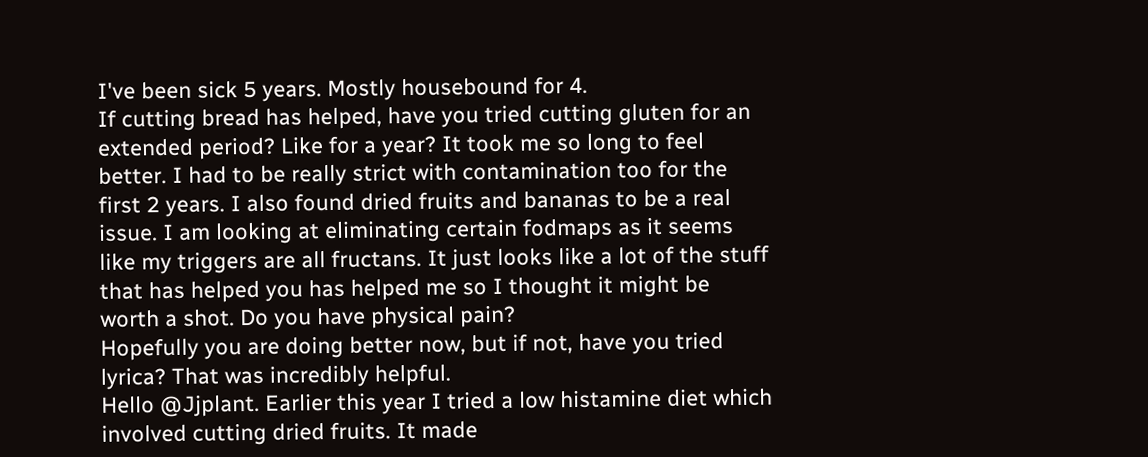I've been sick 5 years. Mostly housebound for 4.
If cutting bread has helped, have you tried cutting gluten for an extended period? Like for a year? It took me so long to feel better. I had to be really strict with contamination too for the first 2 years. I also found dried fruits and bananas to be a real issue. I am looking at eliminating certain fodmaps as it seems like my triggers are all fructans. It just looks like a lot of the stuff that has helped you has helped me so I thought it might be worth a shot. Do you have physical pain?
Hopefully you are doing better now, but if not, have you tried lyrica? That was incredibly helpful.
Hello @Jjplant. Earlier this year I tried a low histamine diet which involved cutting dried fruits. It made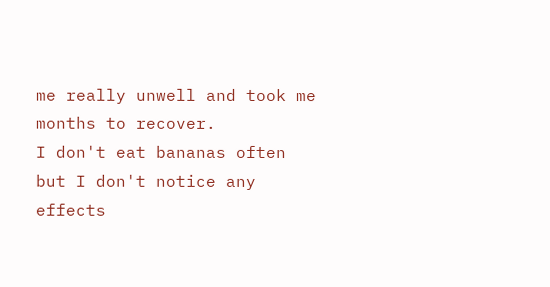me really unwell and took me months to recover.
I don't eat bananas often but I don't notice any effects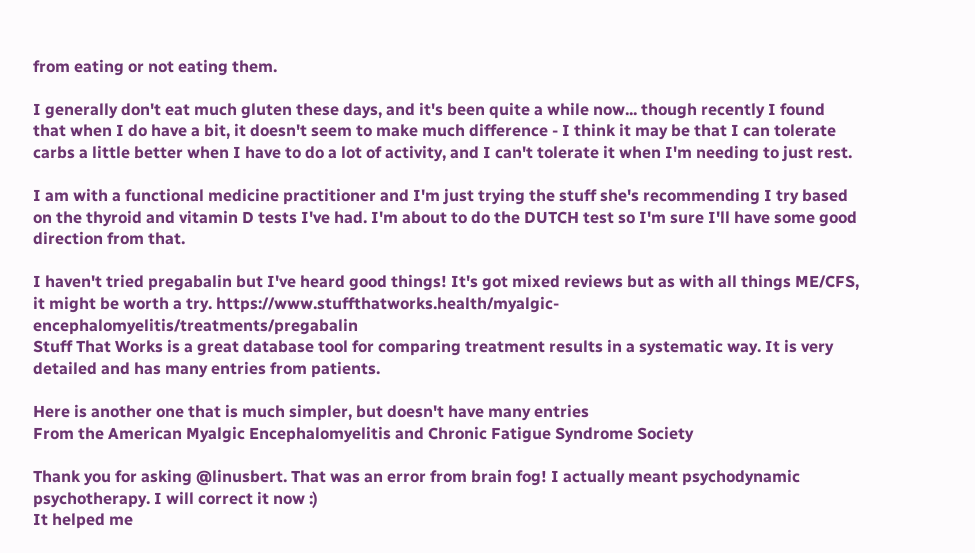from eating or not eating them.

I generally don't eat much gluten these days, and it's been quite a while now... though recently I found that when I do have a bit, it doesn't seem to make much difference - I think it may be that I can tolerate carbs a little better when I have to do a lot of activity, and I can't tolerate it when I'm needing to just rest.

I am with a functional medicine practitioner and I'm just trying the stuff she's recommending I try based on the thyroid and vitamin D tests I've had. I'm about to do the DUTCH test so I'm sure I'll have some good direction from that.

I haven't tried pregabalin but I've heard good things! It's got mixed reviews but as with all things ME/CFS, it might be worth a try. https://www.stuffthatworks.health/myalgic-encephalomyelitis/treatments/pregabalin
Stuff That Works is a great database tool for comparing treatment results in a systematic way. It is very detailed and has many entries from patients.

Here is another one that is much simpler, but doesn't have many entries
From the American Myalgic Encephalomyelitis and Chronic Fatigue Syndrome Society

Thank you for asking @linusbert. That was an error from brain fog! I actually meant psychodynamic psychotherapy. I will correct it now :)
It helped me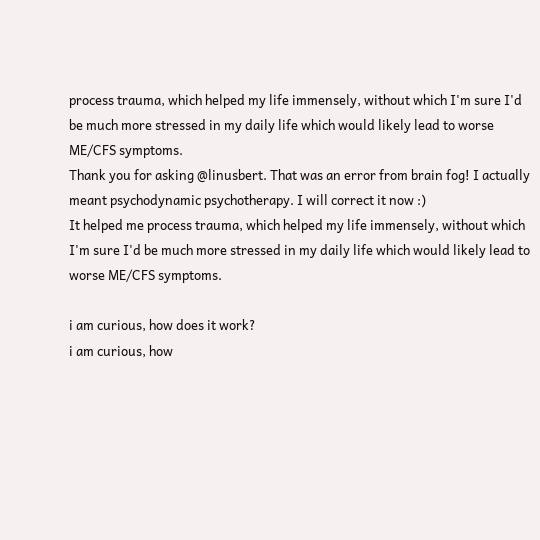process trauma, which helped my life immensely, without which I'm sure I'd be much more stressed in my daily life which would likely lead to worse ME/CFS symptoms.
Thank you for asking @linusbert. That was an error from brain fog! I actually meant psychodynamic psychotherapy. I will correct it now :)
It helped me process trauma, which helped my life immensely, without which I'm sure I'd be much more stressed in my daily life which would likely lead to worse ME/CFS symptoms.

i am curious, how does it work?
i am curious, how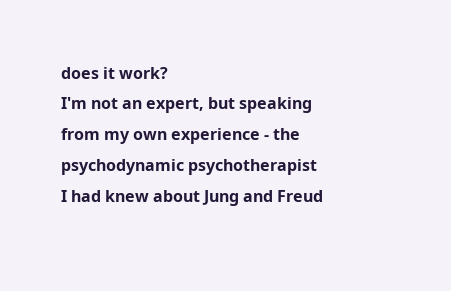does it work?
I'm not an expert, but speaking from my own experience - the psychodynamic psychotherapist I had knew about Jung and Freud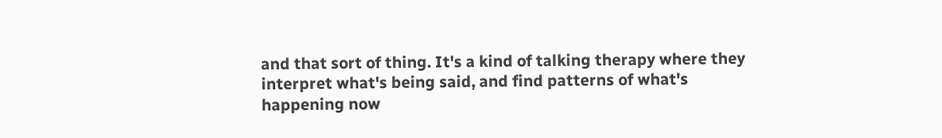and that sort of thing. It's a kind of talking therapy where they interpret what's being said, and find patterns of what's happening now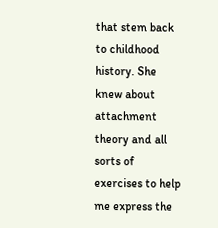that stem back to childhood history. She knew about attachment theory and all sorts of exercises to help me express the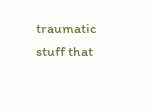traumatic stuff that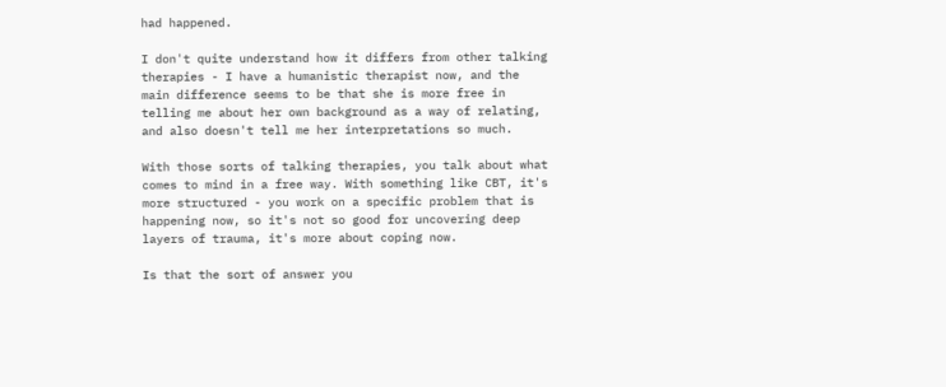had happened.

I don't quite understand how it differs from other talking therapies - I have a humanistic therapist now, and the main difference seems to be that she is more free in telling me about her own background as a way of relating, and also doesn't tell me her interpretations so much.

With those sorts of talking therapies, you talk about what comes to mind in a free way. With something like CBT, it's more structured - you work on a specific problem that is happening now, so it's not so good for uncovering deep layers of trauma, it's more about coping now.

Is that the sort of answer you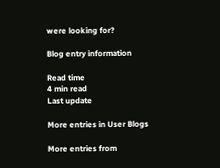were looking for?

Blog entry information

Read time
4 min read
Last update

More entries in User Blogs

More entries from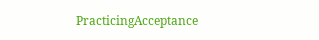PracticingAcceptance